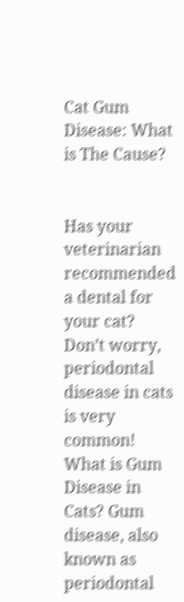Cat Gum Disease: What is The Cause?


Has your veterinarian recommended a dental for your cat? Don’t worry, periodontal disease in cats is very common! What is Gum Disease in Cats? Gum disease, also known as periodontal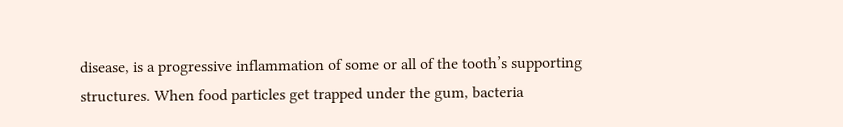disease, is a progressive inflammation of some or all of the tooth’s supporting structures. When food particles get trapped under the gum, bacteria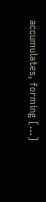accumulates, forming […]